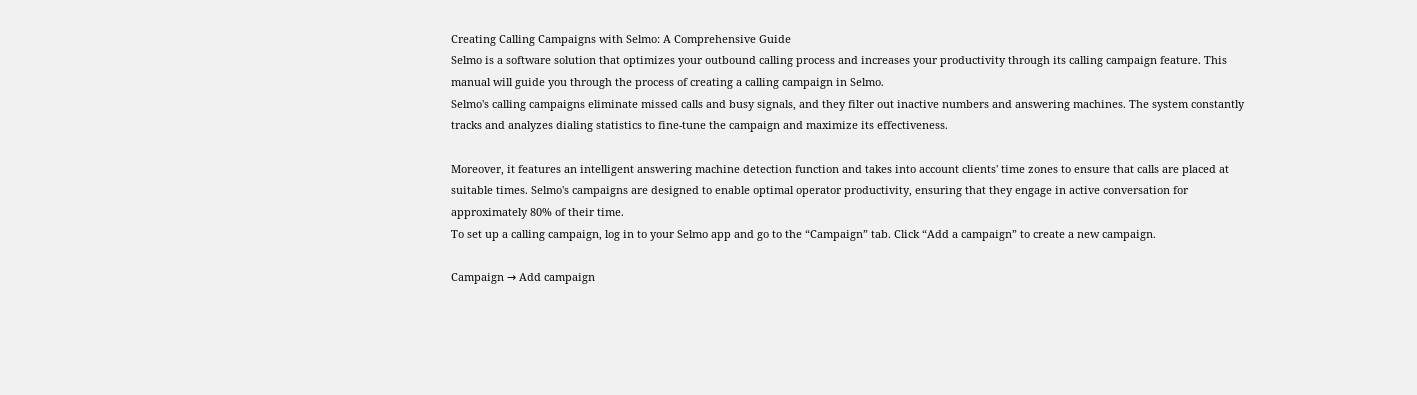Creating Calling Campaigns with Selmo: A Comprehensive Guide
Selmo is a software solution that optimizes your outbound calling process and increases your productivity through its calling campaign feature. This manual will guide you through the process of creating a calling campaign in Selmo.
Selmo's calling campaigns eliminate missed calls and busy signals, and they filter out inactive numbers and answering machines. The system constantly tracks and analyzes dialing statistics to fine-tune the campaign and maximize its effectiveness.

Moreover, it features an intelligent answering machine detection function and takes into account clients' time zones to ensure that calls are placed at suitable times. Selmo's campaigns are designed to enable optimal operator productivity, ensuring that they engage in active conversation for approximately 80% of their time.
To set up a calling campaign, log in to your Selmo app and go to the “Campaign” tab. Click “Add a campaign” to create a new campaign.

Campaign → Add campaign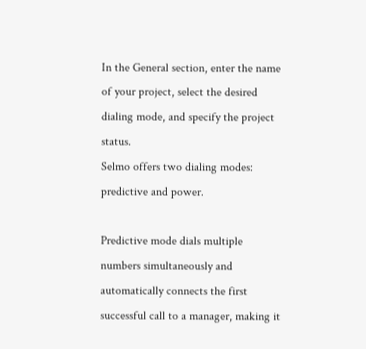In the General section, enter the name of your project, select the desired dialing mode, and specify the project status.
Selmo offers two dialing modes: predictive and power.

Predictive mode dials multiple numbers simultaneously and automatically connects the first successful call to a manager, making it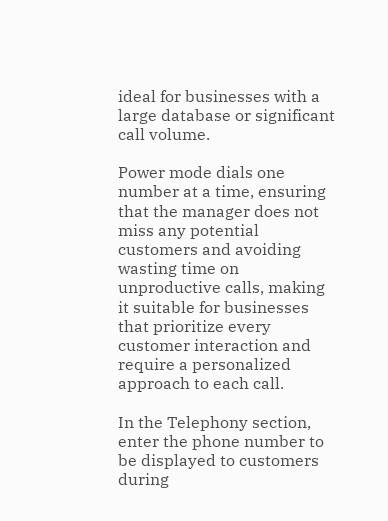ideal for businesses with a large database or significant call volume.

Power mode dials one number at a time, ensuring that the manager does not miss any potential customers and avoiding wasting time on unproductive calls, making it suitable for businesses that prioritize every customer interaction and require a personalized approach to each call.

In the Telephony section, enter the phone number to be displayed to customers during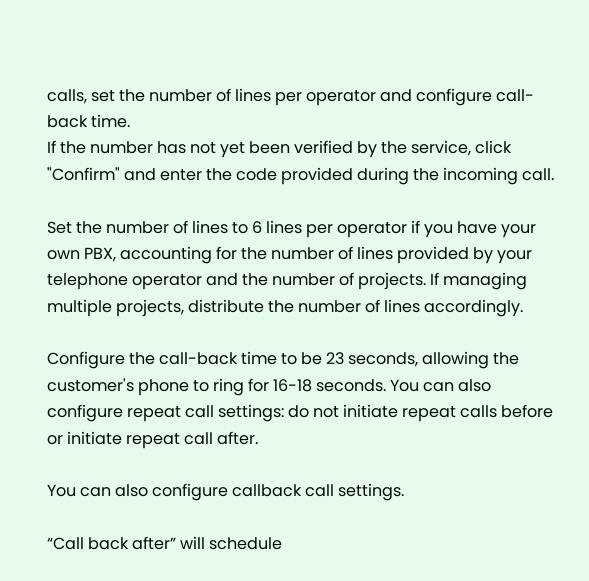calls, set the number of lines per operator and configure call-back time.
If the number has not yet been verified by the service, click "Confirm" and enter the code provided during the incoming call.

Set the number of lines to 6 lines per operator if you have your own PBX, accounting for the number of lines provided by your telephone operator and the number of projects. If managing multiple projects, distribute the number of lines accordingly.

Configure the call-back time to be 23 seconds, allowing the customer's phone to ring for 16-18 seconds. You can also configure repeat call settings: do not initiate repeat calls before or initiate repeat call after.

You can also configure callback call settings.

“Call back after” will schedule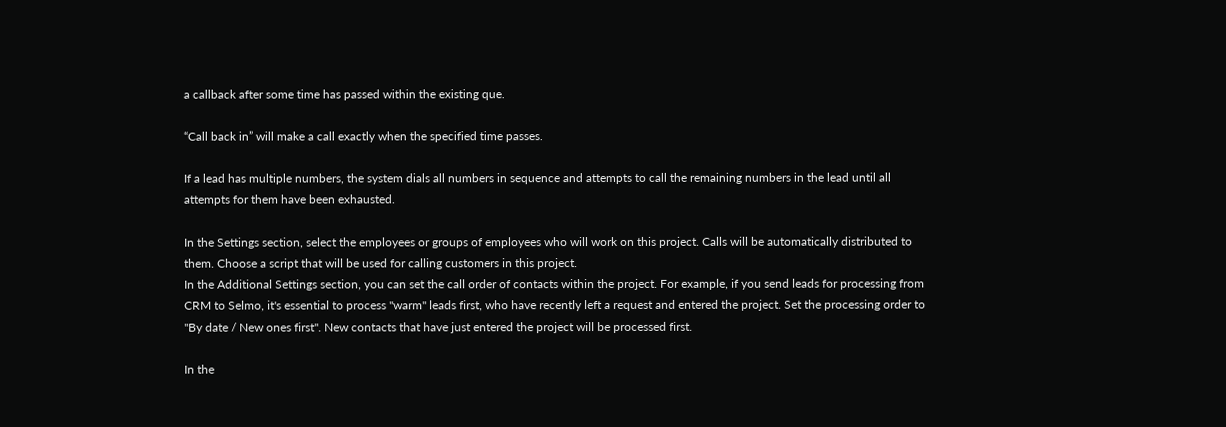a callback after some time has passed within the existing que.

“Call back in” will make a call exactly when the specified time passes.

If a lead has multiple numbers, the system dials all numbers in sequence and attempts to call the remaining numbers in the lead until all attempts for them have been exhausted.

In the Settings section, select the employees or groups of employees who will work on this project. Calls will be automatically distributed to them. Choose a script that will be used for calling customers in this project.
In the Additional Settings section, you can set the call order of contacts within the project. For example, if you send leads for processing from CRM to Selmo, it's essential to process "warm" leads first, who have recently left a request and entered the project. Set the processing order to "By date / New ones first". New contacts that have just entered the project will be processed first.

In the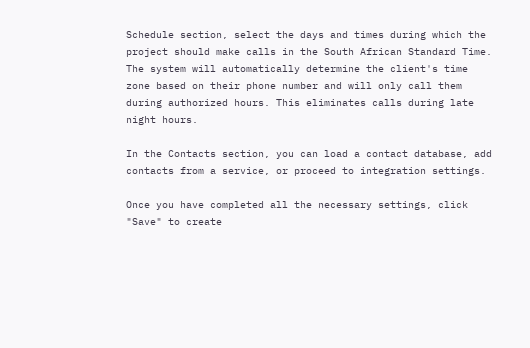Schedule section, select the days and times during which the project should make calls in the South African Standard Time.
The system will automatically determine the client's time zone based on their phone number and will only call them during authorized hours. This eliminates calls during late night hours.

In the Contacts section, you can load a contact database, add contacts from a service, or proceed to integration settings.

Once you have completed all the necessary settings, click "Save" to create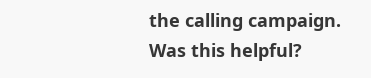the calling campaign.
Was this helpful?